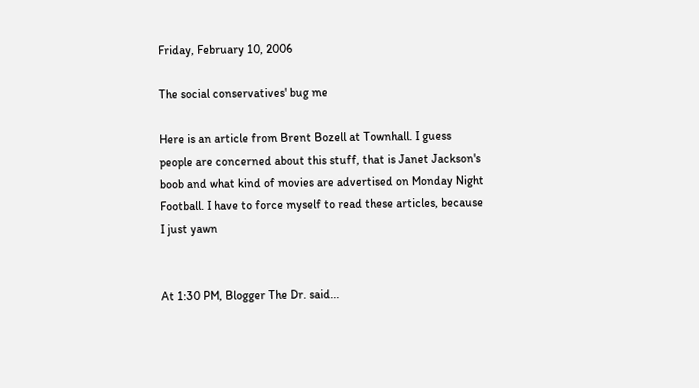Friday, February 10, 2006

The social conservatives' bug me

Here is an article from Brent Bozell at Townhall. I guess people are concerned about this stuff, that is Janet Jackson's boob and what kind of movies are advertised on Monday Night Football. I have to force myself to read these articles, because I just yawn


At 1:30 PM, Blogger The Dr. said...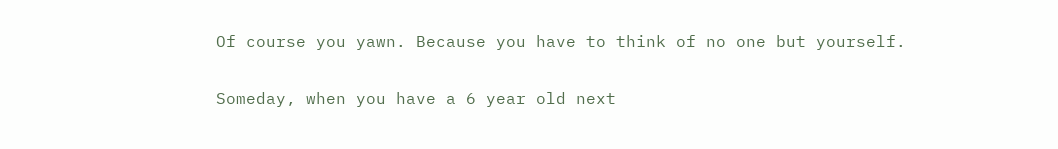Of course you yawn. Because you have to think of no one but yourself.

Someday, when you have a 6 year old next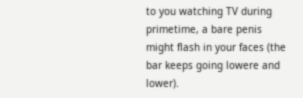to you watching TV during primetime, a bare penis might flash in your faces (the bar keeps going lowere and lower).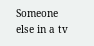Someone else in a tv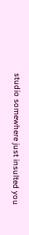studio somewhere just insulted you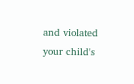and violated your child's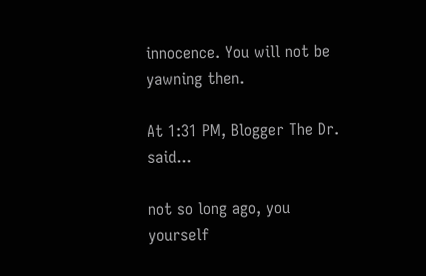innocence. You will not be yawning then.

At 1:31 PM, Blogger The Dr. said...

not so long ago, you yourself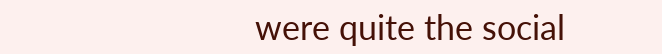were quite the social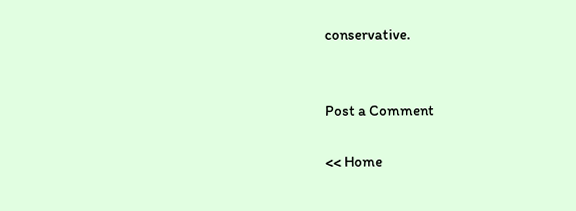conservative.


Post a Comment

<< Home